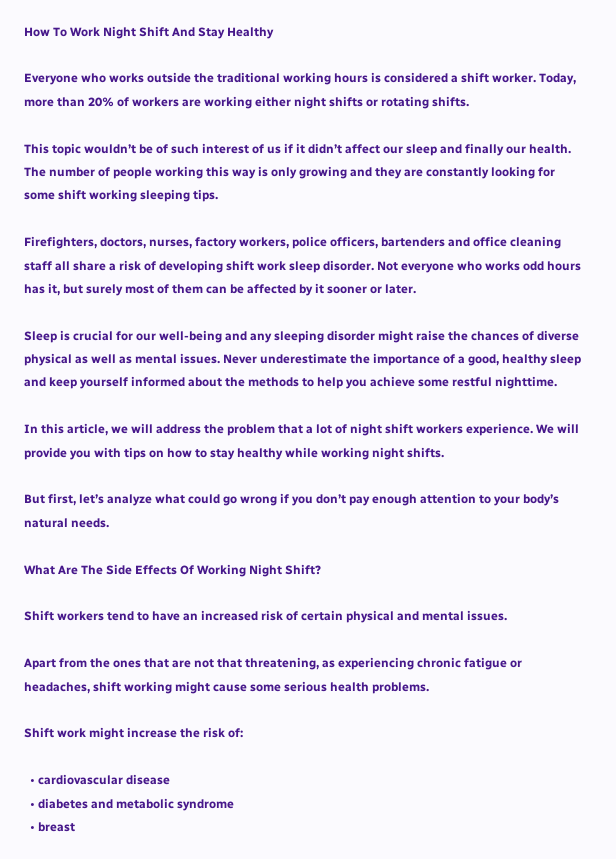How To Work Night Shift And Stay Healthy

Everyone who works outside the traditional working hours is considered a shift worker. Today, more than 20% of workers are working either night shifts or rotating shifts.

This topic wouldn’t be of such interest of us if it didn’t affect our sleep and finally our health. The number of people working this way is only growing and they are constantly looking for some shift working sleeping tips.

Firefighters, doctors, nurses, factory workers, police officers, bartenders and office cleaning staff all share a risk of developing shift work sleep disorder. Not everyone who works odd hours has it, but surely most of them can be affected by it sooner or later.

Sleep is crucial for our well-being and any sleeping disorder might raise the chances of diverse physical as well as mental issues. Never underestimate the importance of a good, healthy sleep and keep yourself informed about the methods to help you achieve some restful nighttime.

In this article, we will address the problem that a lot of night shift workers experience. We will provide you with tips on how to stay healthy while working night shifts.

But first, let’s analyze what could go wrong if you don’t pay enough attention to your body’s natural needs.

What Are The Side Effects Of Working Night Shift?

Shift workers tend to have an increased risk of certain physical and mental issues.

Apart from the ones that are not that threatening, as experiencing chronic fatigue or headaches, shift working might cause some serious health problems.

Shift work might increase the risk of:

  • cardiovascular disease
  • diabetes and metabolic syndrome
  • breast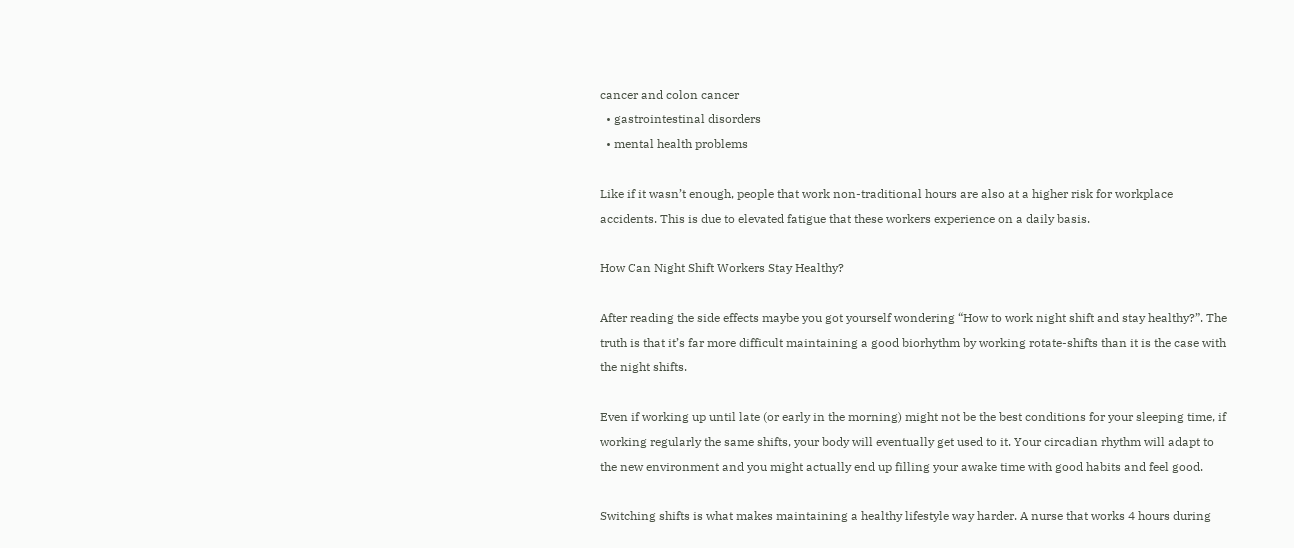cancer and colon cancer
  • gastrointestinal disorders
  • mental health problems

Like if it wasn’t enough, people that work non-traditional hours are also at a higher risk for workplace accidents. This is due to elevated fatigue that these workers experience on a daily basis.

How Can Night Shift Workers Stay Healthy?

After reading the side effects maybe you got yourself wondering “How to work night shift and stay healthy?”. The truth is that it’s far more difficult maintaining a good biorhythm by working rotate-shifts than it is the case with the night shifts.

Even if working up until late (or early in the morning) might not be the best conditions for your sleeping time, if working regularly the same shifts, your body will eventually get used to it. Your circadian rhythm will adapt to the new environment and you might actually end up filling your awake time with good habits and feel good.

Switching shifts is what makes maintaining a healthy lifestyle way harder. A nurse that works 4 hours during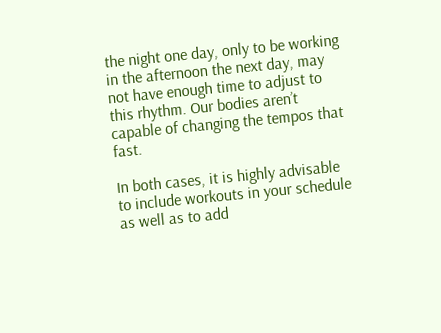the night one day, only to be working in the afternoon the next day, may not have enough time to adjust to this rhythm. Our bodies aren’t capable of changing the tempos that fast.

In both cases, it is highly advisable to include workouts in your schedule as well as to add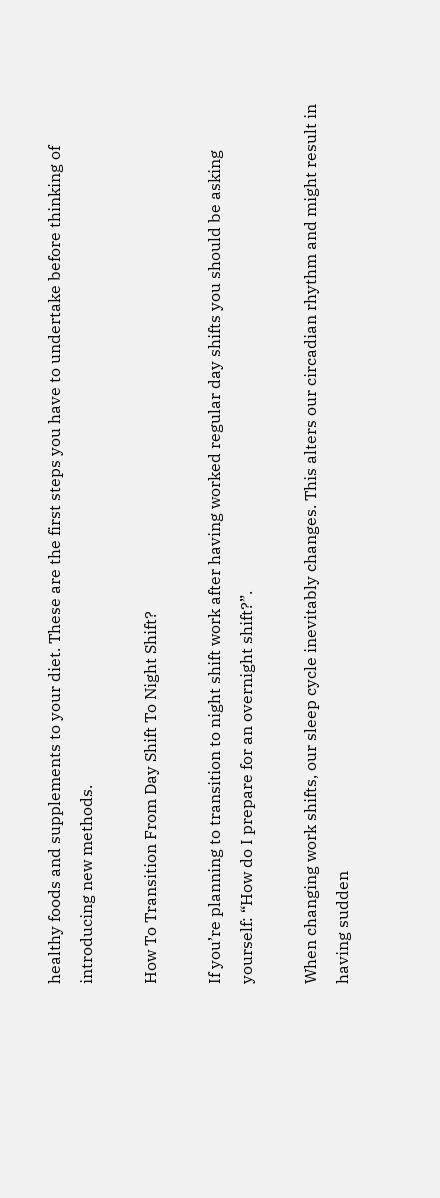healthy foods and supplements to your diet. These are the first steps you have to undertake before thinking of introducing new methods.

How To Transition From Day Shift To Night Shift?

If you’re planning to transition to night shift work after having worked regular day shifts you should be asking yourself: “How do I prepare for an overnight shift?”.

When changing work shifts, our sleep cycle inevitably changes. This alters our circadian rhythm and might result in having sudden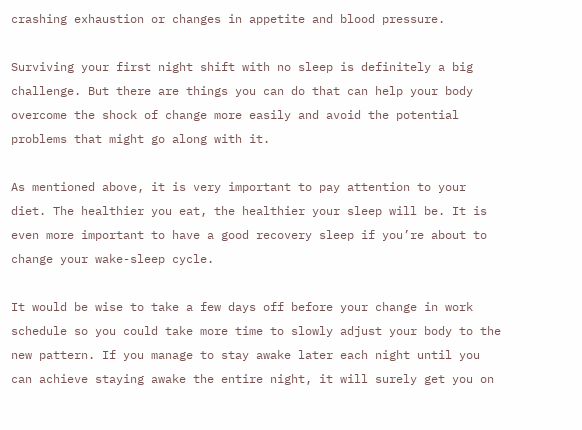crashing exhaustion or changes in appetite and blood pressure.

Surviving your first night shift with no sleep is definitely a big challenge. But there are things you can do that can help your body overcome the shock of change more easily and avoid the potential problems that might go along with it.

As mentioned above, it is very important to pay attention to your diet. The healthier you eat, the healthier your sleep will be. It is even more important to have a good recovery sleep if you’re about to change your wake-sleep cycle.

It would be wise to take a few days off before your change in work schedule so you could take more time to slowly adjust your body to the new pattern. If you manage to stay awake later each night until you can achieve staying awake the entire night, it will surely get you on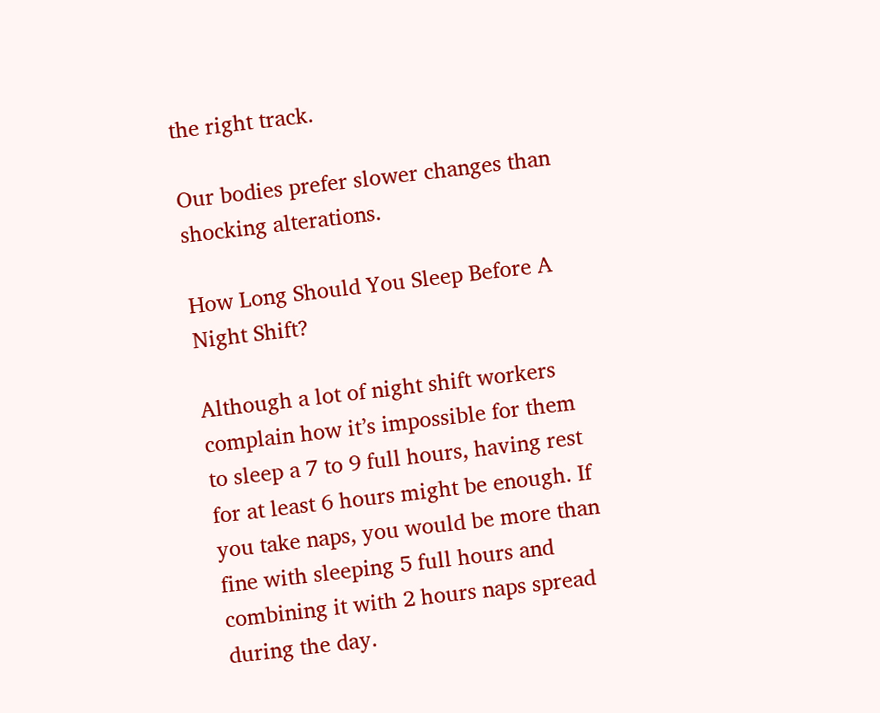the right track.

Our bodies prefer slower changes than shocking alterations.

How Long Should You Sleep Before A Night Shift?

Although a lot of night shift workers complain how it’s impossible for them to sleep a 7 to 9 full hours, having rest for at least 6 hours might be enough. If you take naps, you would be more than fine with sleeping 5 full hours and combining it with 2 hours naps spread during the day.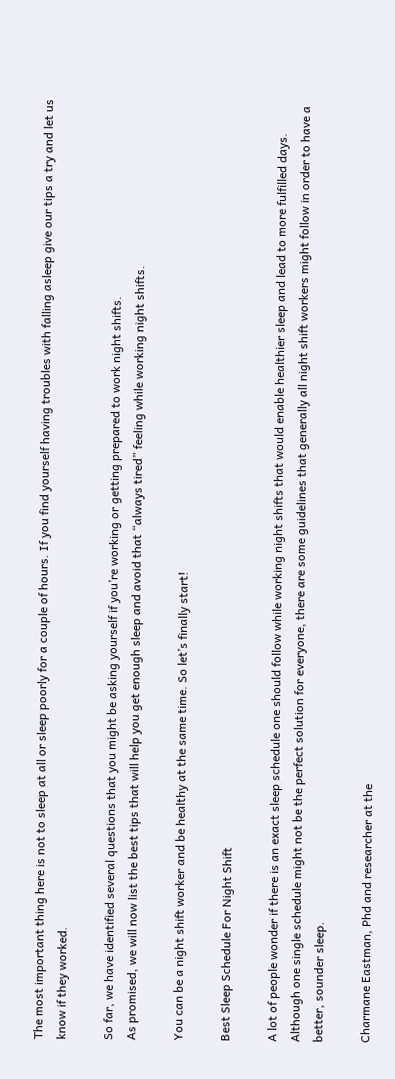The most important thing here is not to sleep at all or sleep poorly for a couple of hours. If you find yourself having troubles with falling asleep give our tips a try and let us know if they worked.

So far, we have identified several questions that you might be asking yourself if you’re working or getting prepared to work night shifts.
As promised, we will now list the best tips that will help you get enough sleep and avoid that “always tired” feeling while working night shifts.

You can be a night shift worker and be healthy at the same time. So let’s finally start!

Best Sleep Schedule For Night Shift

A lot of people wonder if there is an exact sleep schedule one should follow while working night shifts that would enable healthier sleep and lead to more fulfilled days. Although one single schedule might not be the perfect solution for everyone, there are some guidelines that generally all night shift workers might follow in order to have a better, sounder sleep.

Charmane Eastman, Phd and researcher at the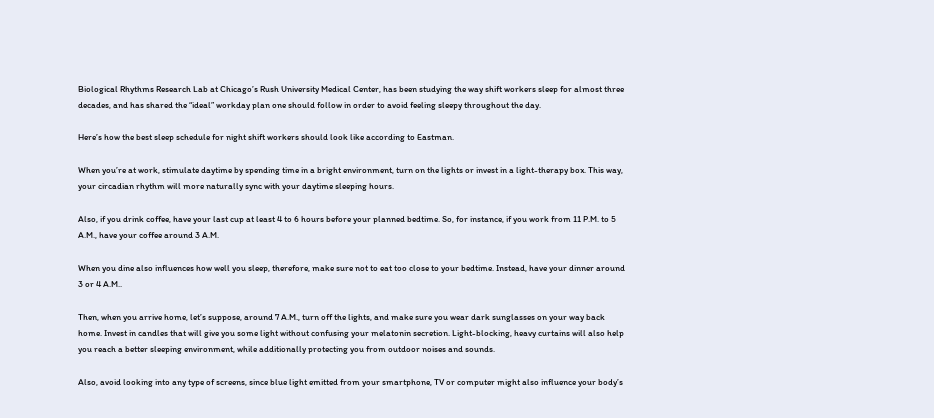Biological Rhythms Research Lab at Chicago’s Rush University Medical Center, has been studying the way shift workers sleep for almost three decades, and has shared the “ideal” workday plan one should follow in order to avoid feeling sleepy throughout the day.

Here’s how the best sleep schedule for night shift workers should look like according to Eastman.

When you’re at work, stimulate daytime by spending time in a bright environment, turn on the lights or invest in a light-therapy box. This way, your circadian rhythm will more naturally sync with your daytime sleeping hours.

Also, if you drink coffee, have your last cup at least 4 to 6 hours before your planned bedtime. So, for instance, if you work from 11 P.M. to 5 A.M., have your coffee around 3 A.M.

When you dine also influences how well you sleep, therefore, make sure not to eat too close to your bedtime. Instead, have your dinner around 3 or 4 A.M..

Then, when you arrive home, let’s suppose, around 7 A.M., turn off the lights, and make sure you wear dark sunglasses on your way back home. Invest in candles that will give you some light without confusing your melatonin secretion. Light-blocking, heavy curtains will also help you reach a better sleeping environment, while additionally protecting you from outdoor noises and sounds.

Also, avoid looking into any type of screens, since blue light emitted from your smartphone, TV or computer might also influence your body’s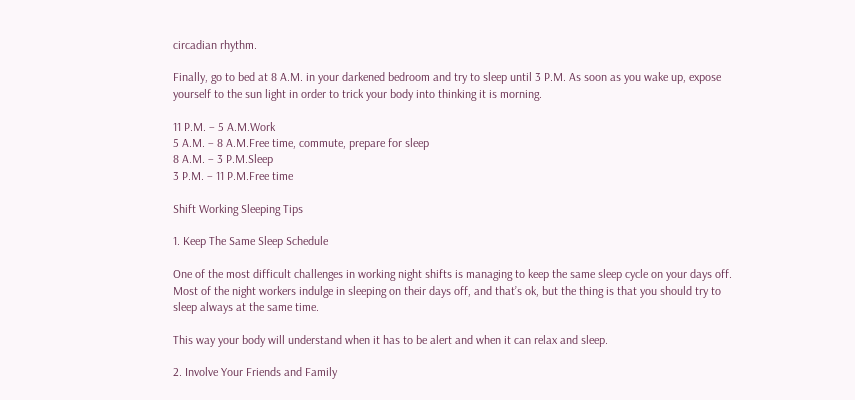circadian rhythm.

Finally, go to bed at 8 A.M. in your darkened bedroom and try to sleep until 3 P.M. As soon as you wake up, expose yourself to the sun light in order to trick your body into thinking it is morning.

11 P.M. – 5 A.M.Work
5 A.M. – 8 A.M.Free time, commute, prepare for sleep
8 A.M. – 3 P.M.Sleep
3 P.M. – 11 P.M.Free time

Shift Working Sleeping Tips

1. Keep The Same Sleep Schedule

One of the most difficult challenges in working night shifts is managing to keep the same sleep cycle on your days off. Most of the night workers indulge in sleeping on their days off, and that’s ok, but the thing is that you should try to sleep always at the same time.

This way your body will understand when it has to be alert and when it can relax and sleep.

2. Involve Your Friends and Family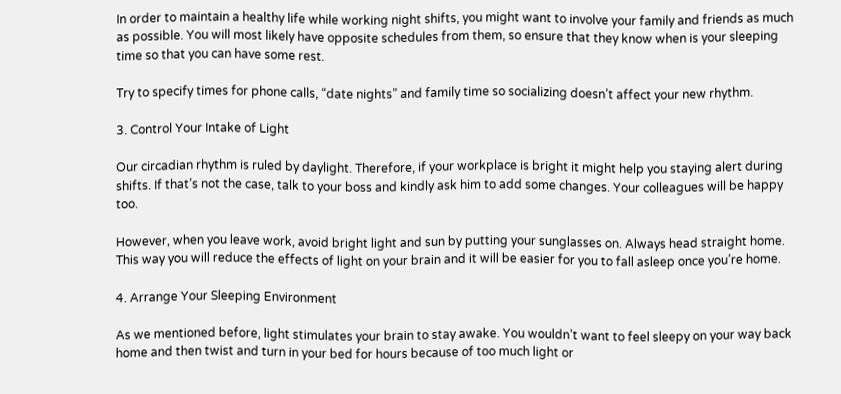In order to maintain a healthy life while working night shifts, you might want to involve your family and friends as much as possible. You will most likely have opposite schedules from them, so ensure that they know when is your sleeping time so that you can have some rest.

Try to specify times for phone calls, “date nights” and family time so socializing doesn’t affect your new rhythm.

3. Control Your Intake of Light

Our circadian rhythm is ruled by daylight. Therefore, if your workplace is bright it might help you staying alert during shifts. If that’s not the case, talk to your boss and kindly ask him to add some changes. Your colleagues will be happy too.

However, when you leave work, avoid bright light and sun by putting your sunglasses on. Always head straight home. This way you will reduce the effects of light on your brain and it will be easier for you to fall asleep once you’re home.

4. Arrange Your Sleeping Environment

As we mentioned before, light stimulates your brain to stay awake. You wouldn’t want to feel sleepy on your way back home and then twist and turn in your bed for hours because of too much light or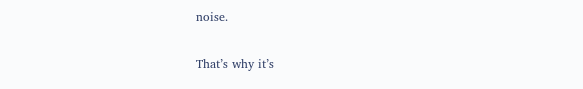noise.

That’s why it’s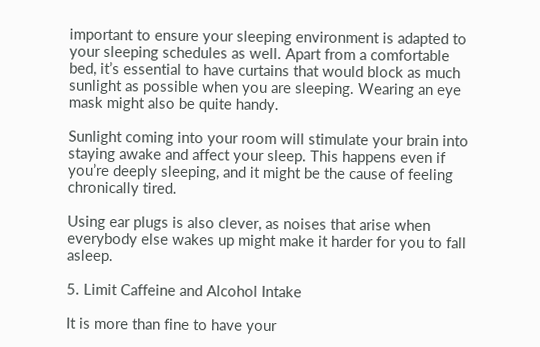important to ensure your sleeping environment is adapted to your sleeping schedules as well. Apart from a comfortable bed, it’s essential to have curtains that would block as much sunlight as possible when you are sleeping. Wearing an eye mask might also be quite handy.

Sunlight coming into your room will stimulate your brain into staying awake and affect your sleep. This happens even if you’re deeply sleeping, and it might be the cause of feeling chronically tired.

Using ear plugs is also clever, as noises that arise when everybody else wakes up might make it harder for you to fall asleep.

5. Limit Caffeine and Alcohol Intake

It is more than fine to have your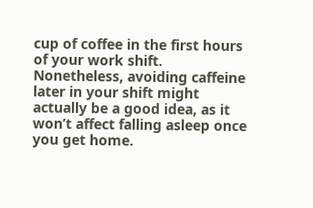cup of coffee in the first hours of your work shift. Nonetheless, avoiding caffeine later in your shift might actually be a good idea, as it won’t affect falling asleep once you get home.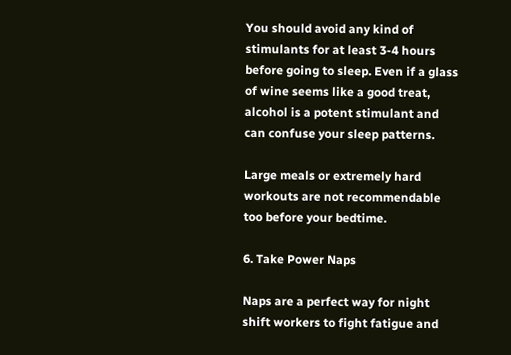You should avoid any kind of stimulants for at least 3-4 hours before going to sleep. Even if a glass of wine seems like a good treat, alcohol is a potent stimulant and can confuse your sleep patterns.

Large meals or extremely hard workouts are not recommendable too before your bedtime.

6. Take Power Naps

Naps are a perfect way for night shift workers to fight fatigue and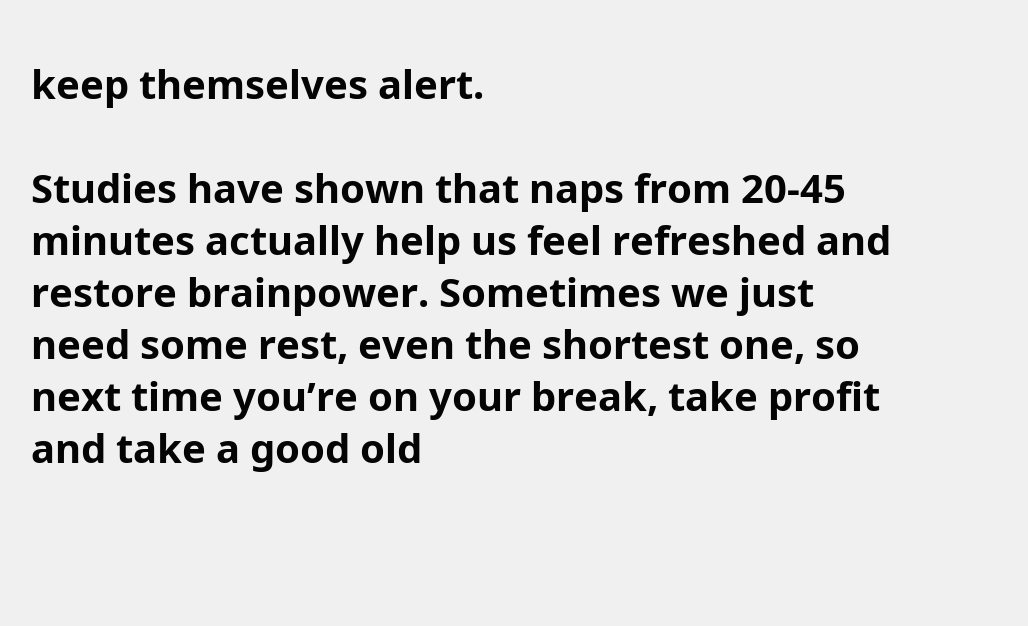keep themselves alert.

Studies have shown that naps from 20-45 minutes actually help us feel refreshed and restore brainpower. Sometimes we just need some rest, even the shortest one, so next time you’re on your break, take profit and take a good old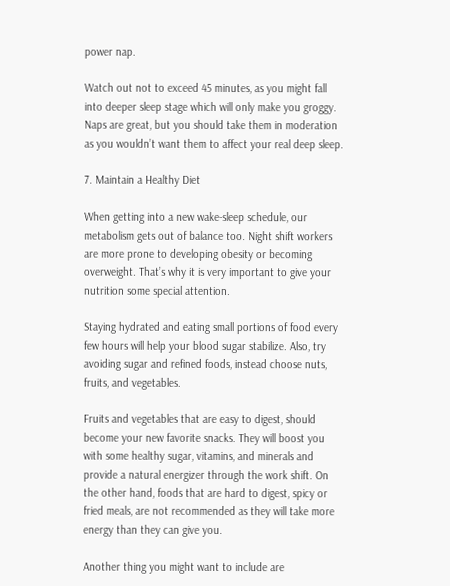power nap.

Watch out not to exceed 45 minutes, as you might fall into deeper sleep stage which will only make you groggy. Naps are great, but you should take them in moderation as you wouldn’t want them to affect your real deep sleep.

7. Maintain a Healthy Diet

When getting into a new wake-sleep schedule, our metabolism gets out of balance too. Night shift workers are more prone to developing obesity or becoming overweight. That’s why it is very important to give your nutrition some special attention.

Staying hydrated and eating small portions of food every few hours will help your blood sugar stabilize. Also, try avoiding sugar and refined foods, instead choose nuts, fruits, and vegetables.

Fruits and vegetables that are easy to digest, should become your new favorite snacks. They will boost you with some healthy sugar, vitamins, and minerals and provide a natural energizer through the work shift. On the other hand, foods that are hard to digest, spicy or fried meals, are not recommended as they will take more energy than they can give you.

Another thing you might want to include are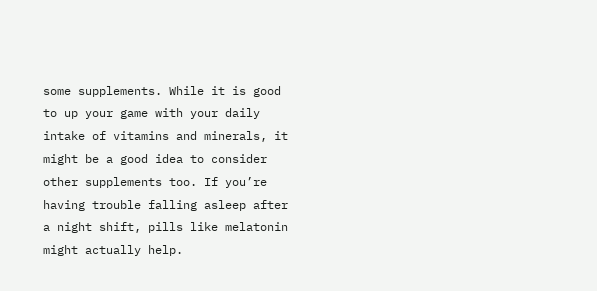some supplements. While it is good to up your game with your daily intake of vitamins and minerals, it might be a good idea to consider other supplements too. If you’re having trouble falling asleep after a night shift, pills like melatonin might actually help.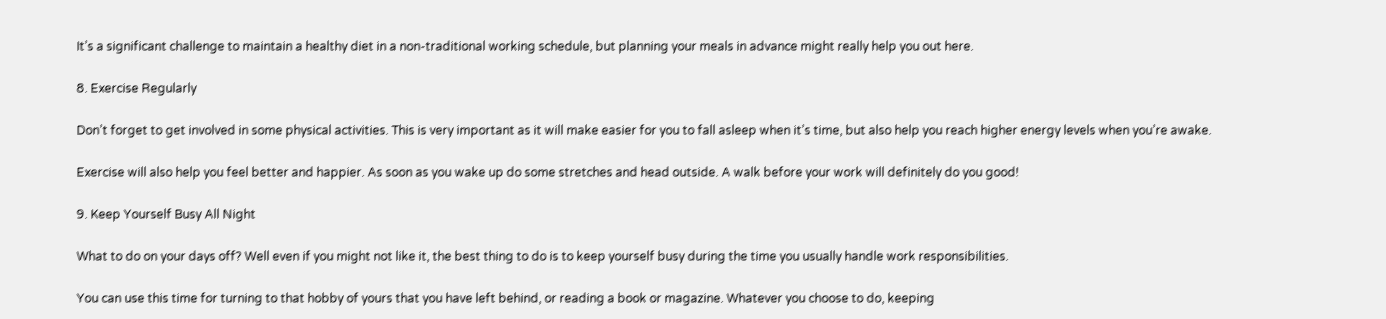It’s a significant challenge to maintain a healthy diet in a non-traditional working schedule, but planning your meals in advance might really help you out here.

8. Exercise Regularly

Don’t forget to get involved in some physical activities. This is very important as it will make easier for you to fall asleep when it’s time, but also help you reach higher energy levels when you’re awake.

Exercise will also help you feel better and happier. As soon as you wake up do some stretches and head outside. A walk before your work will definitely do you good!

9. Keep Yourself Busy All Night

What to do on your days off? Well even if you might not like it, the best thing to do is to keep yourself busy during the time you usually handle work responsibilities.

You can use this time for turning to that hobby of yours that you have left behind, or reading a book or magazine. Whatever you choose to do, keeping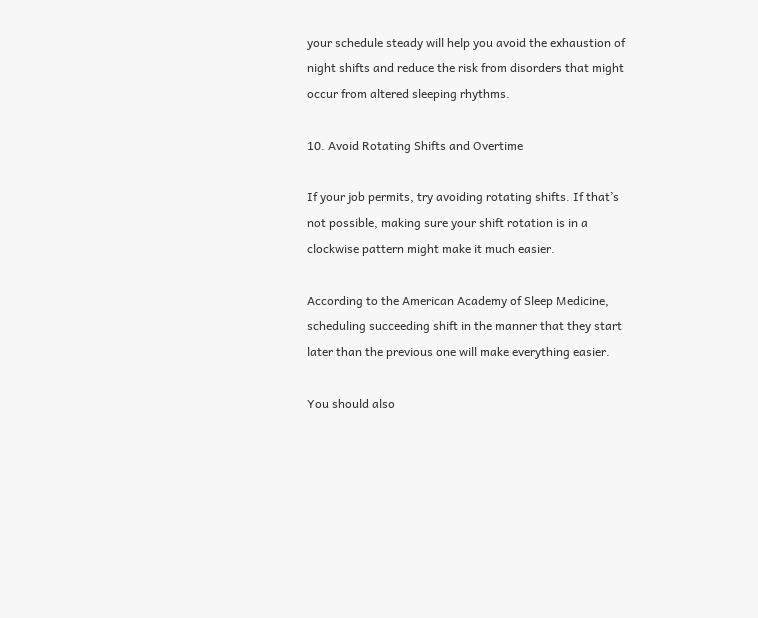your schedule steady will help you avoid the exhaustion of night shifts and reduce the risk from disorders that might occur from altered sleeping rhythms.

10. Avoid Rotating Shifts and Overtime

If your job permits, try avoiding rotating shifts. If that’s not possible, making sure your shift rotation is in a clockwise pattern might make it much easier.

According to the American Academy of Sleep Medicine, scheduling succeeding shift in the manner that they start later than the previous one will make everything easier.

You should also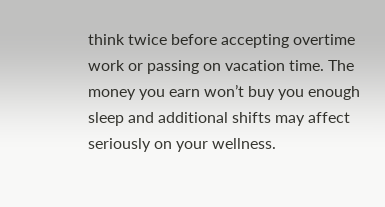think twice before accepting overtime work or passing on vacation time. The money you earn won’t buy you enough sleep and additional shifts may affect seriously on your wellness.